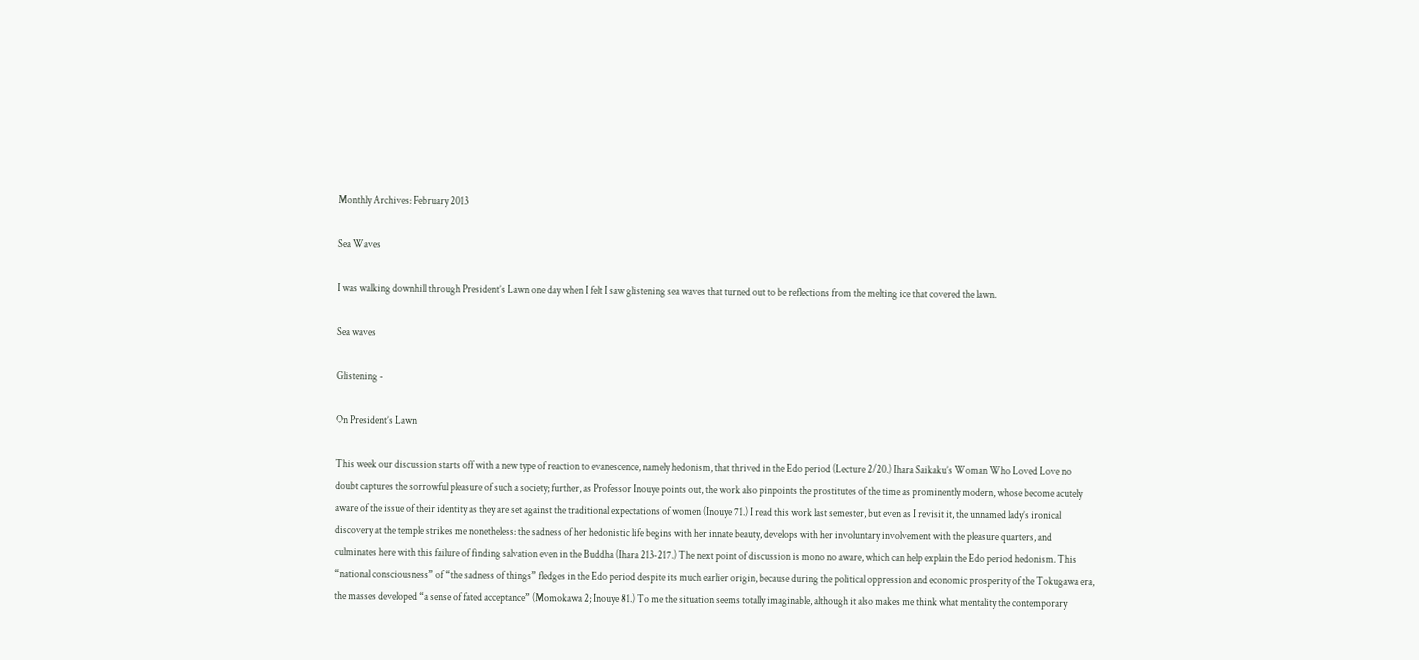Monthly Archives: February 2013

Sea Waves

I was walking downhill through President’s Lawn one day when I felt I saw glistening sea waves that turned out to be reflections from the melting ice that covered the lawn.

Sea waves

Glistening -

On President’s Lawn

This week our discussion starts off with a new type of reaction to evanescence, namely hedonism, that thrived in the Edo period (Lecture 2/20.) Ihara Saikaku’s Woman Who Loved Love no doubt captures the sorrowful pleasure of such a society; further, as Professor Inouye points out, the work also pinpoints the prostitutes of the time as prominently modern, whose become acutely aware of the issue of their identity as they are set against the traditional expectations of women (Inouye 71.) I read this work last semester, but even as I revisit it, the unnamed lady’s ironical discovery at the temple strikes me nonetheless: the sadness of her hedonistic life begins with her innate beauty, develops with her involuntary involvement with the pleasure quarters, and culminates here with this failure of finding salvation even in the Buddha (Ihara 213-217.) The next point of discussion is mono no aware, which can help explain the Edo period hedonism. This “national consciousness” of “the sadness of things” fledges in the Edo period despite its much earlier origin, because during the political oppression and economic prosperity of the Tokugawa era, the masses developed “a sense of fated acceptance” (Momokawa 2; Inouye 81.) To me the situation seems totally imaginable, although it also makes me think what mentality the contemporary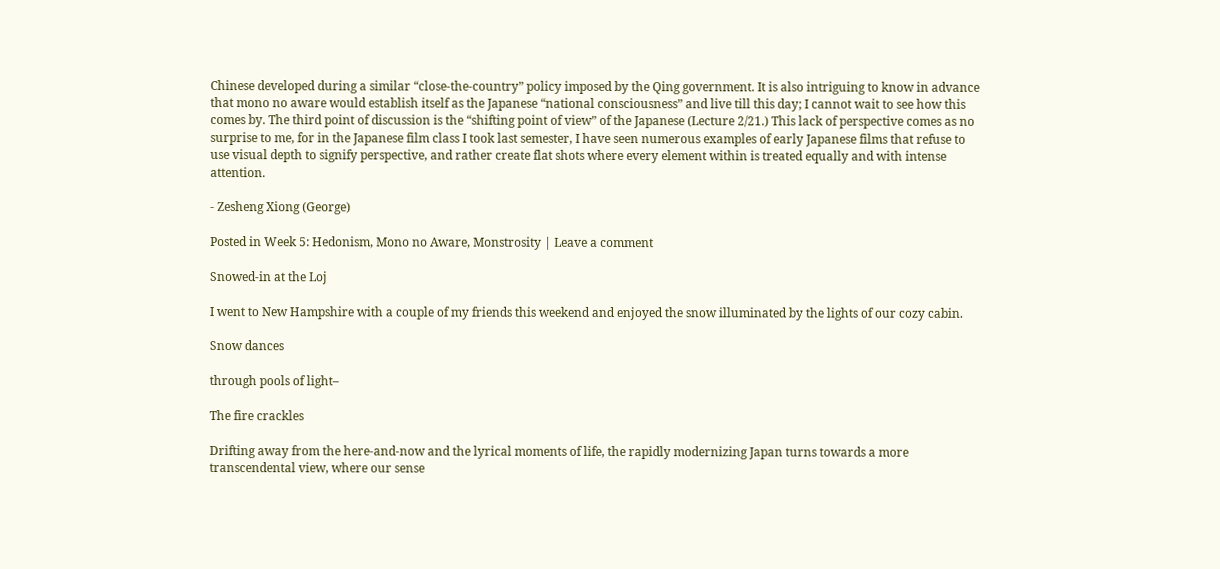Chinese developed during a similar “close-the-country” policy imposed by the Qing government. It is also intriguing to know in advance that mono no aware would establish itself as the Japanese “national consciousness” and live till this day; I cannot wait to see how this comes by. The third point of discussion is the “shifting point of view” of the Japanese (Lecture 2/21.) This lack of perspective comes as no surprise to me, for in the Japanese film class I took last semester, I have seen numerous examples of early Japanese films that refuse to use visual depth to signify perspective, and rather create flat shots where every element within is treated equally and with intense attention.

- Zesheng Xiong (George)

Posted in Week 5: Hedonism, Mono no Aware, Monstrosity | Leave a comment

Snowed-in at the Loj

I went to New Hampshire with a couple of my friends this weekend and enjoyed the snow illuminated by the lights of our cozy cabin.

Snow dances

through pools of light–

The fire crackles

Drifting away from the here-and-now and the lyrical moments of life, the rapidly modernizing Japan turns towards a more transcendental view, where our sense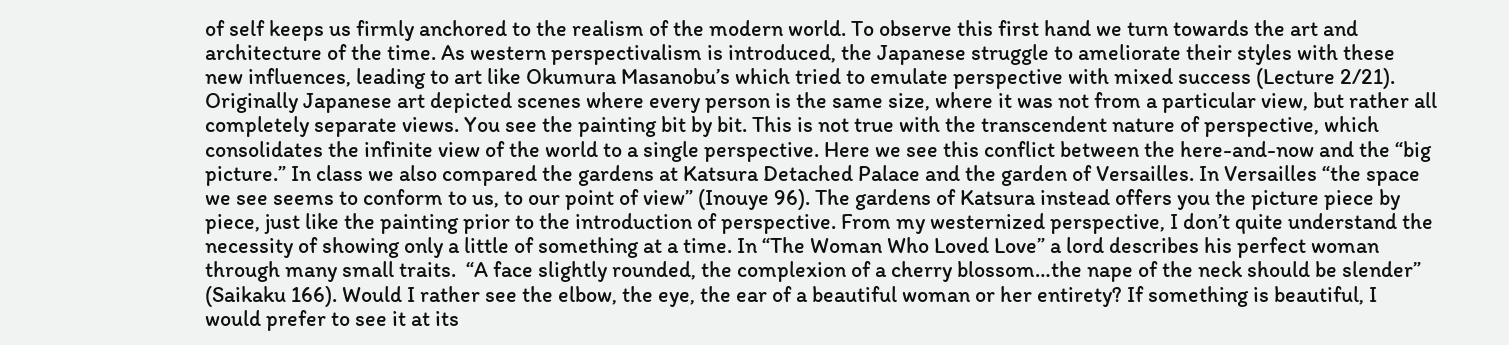of self keeps us firmly anchored to the realism of the modern world. To observe this first hand we turn towards the art and architecture of the time. As western perspectivalism is introduced, the Japanese struggle to ameliorate their styles with these new influences, leading to art like Okumura Masanobu’s which tried to emulate perspective with mixed success (Lecture 2/21). Originally Japanese art depicted scenes where every person is the same size, where it was not from a particular view, but rather all completely separate views. You see the painting bit by bit. This is not true with the transcendent nature of perspective, which consolidates the infinite view of the world to a single perspective. Here we see this conflict between the here-and-now and the “big picture.” In class we also compared the gardens at Katsura Detached Palace and the garden of Versailles. In Versailles “the space we see seems to conform to us, to our point of view” (Inouye 96). The gardens of Katsura instead offers you the picture piece by piece, just like the painting prior to the introduction of perspective. From my westernized perspective, I don’t quite understand the necessity of showing only a little of something at a time. In “The Woman Who Loved Love” a lord describes his perfect woman through many small traits.  “A face slightly rounded, the complexion of a cherry blossom…the nape of the neck should be slender” (Saikaku 166). Would I rather see the elbow, the eye, the ear of a beautiful woman or her entirety? If something is beautiful, I would prefer to see it at its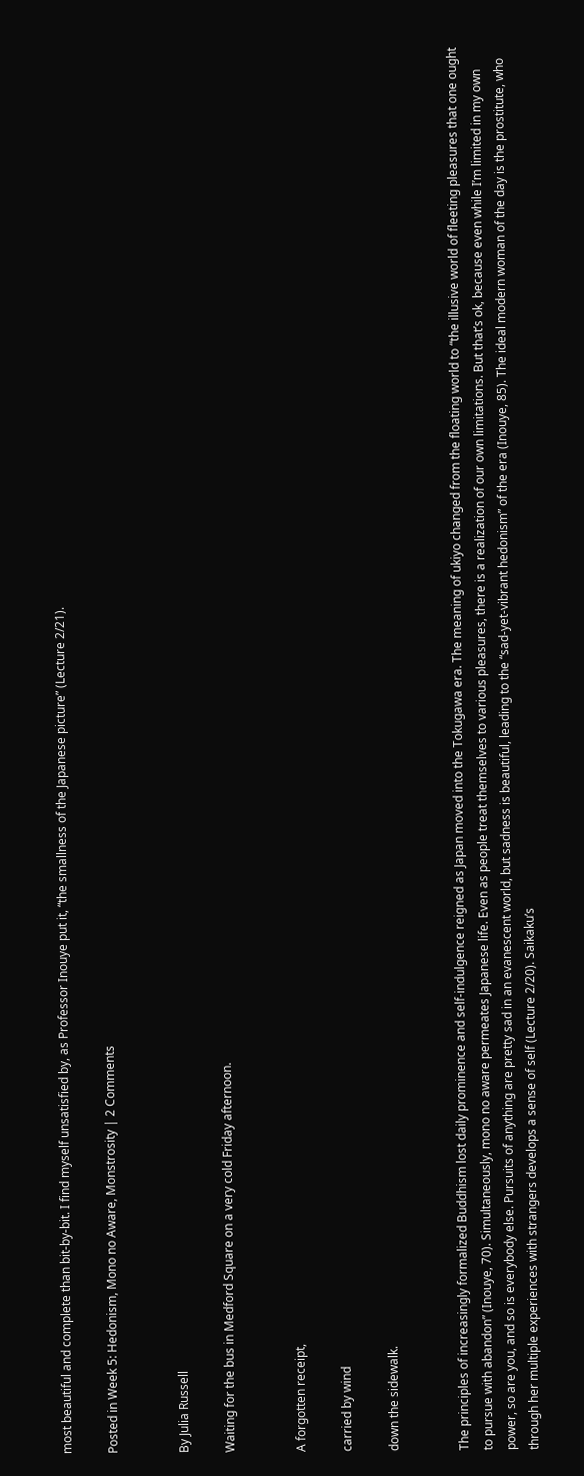most beautiful and complete than bit-by-bit. I find myself unsatisfied by, as Professor Inouye put it, “the smallness of the Japanese picture” (Lecture 2/21).

Posted in Week 5: Hedonism, Mono no Aware, Monstrosity | 2 Comments


By Julia Russell

Waiting for the bus in Medford Square on a very cold Friday afternoon.


A forgotten receipt,

carried by wind

down the sidewalk.


The principles of increasingly formalized Buddhism lost daily prominence and self-indulgence reigned as Japan moved into the Tokugawa era. The meaning of ukiyo changed from the floating world to “the illusive world of fleeting pleasures that one ought to pursue with abandon” (Inouye, 70). Simultaneously, mono no aware permeates Japanese life. Even as people treat themselves to various pleasures, there is a realization of our own limitations. But that’s ok, because even while I’m limited in my own power, so are you, and so is everybody else. Pursuits of anything are pretty sad in an evanescent world, but sadness is beautiful, leading to the “sad-yet-vibrant hedonism” of the era (Inouye, 85). The ideal modern woman of the day is the prostitute, who through her multiple experiences with strangers develops a sense of self (Lecture 2/20). Saikaku’s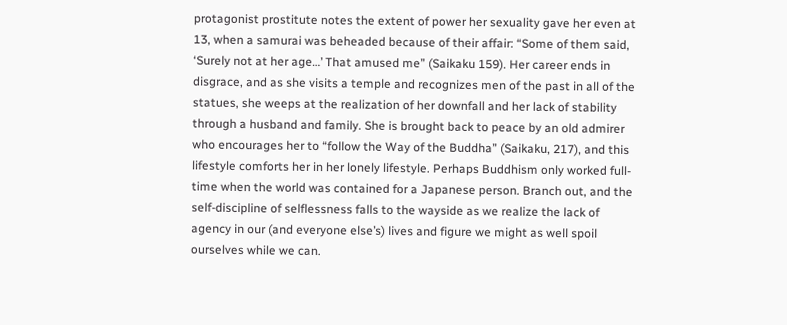protagonist prostitute notes the extent of power her sexuality gave her even at 13, when a samurai was beheaded because of their affair: “Some of them said, ‘Surely not at her age…’ That amused me” (Saikaku 159). Her career ends in disgrace, and as she visits a temple and recognizes men of the past in all of the statues, she weeps at the realization of her downfall and her lack of stability through a husband and family. She is brought back to peace by an old admirer who encourages her to “follow the Way of the Buddha” (Saikaku, 217), and this lifestyle comforts her in her lonely lifestyle. Perhaps Buddhism only worked full-time when the world was contained for a Japanese person. Branch out, and the self-discipline of selflessness falls to the wayside as we realize the lack of agency in our (and everyone else’s) lives and figure we might as well spoil ourselves while we can.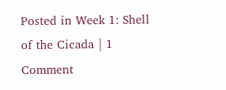Posted in Week 1: Shell of the Cicada | 1 Comment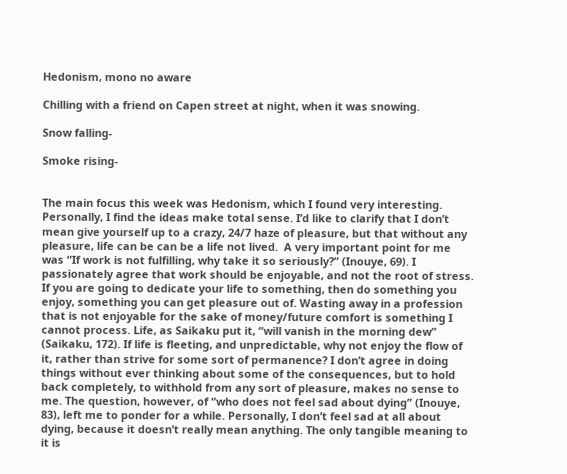Hedonism, mono no aware

Chilling with a friend on Capen street at night, when it was snowing.

Snow falling-

Smoke rising-


The main focus this week was Hedonism, which I found very interesting. Personally, I find the ideas make total sense. I’d like to clarify that I don’t mean give yourself up to a crazy, 24/7 haze of pleasure, but that without any pleasure, life can be can be a life not lived.  A very important point for me was “If work is not fulfilling, why take it so seriously?” (Inouye, 69). I passionately agree that work should be enjoyable, and not the root of stress. If you are going to dedicate your life to something, then do something you enjoy, something you can get pleasure out of. Wasting away in a profession that is not enjoyable for the sake of money/future comfort is something I cannot process. Life, as Saikaku put it, “will vanish in the morning dew” (Saikaku, 172). If life is fleeting, and unpredictable, why not enjoy the flow of it, rather than strive for some sort of permanence? I don’t agree in doing things without ever thinking about some of the consequences, but to hold back completely, to withhold from any sort of pleasure, makes no sense to me. The question, however, of “who does not feel sad about dying” (Inouye, 83), left me to ponder for a while. Personally, I don’t feel sad at all about dying, because it doesn’t really mean anything. The only tangible meaning to it is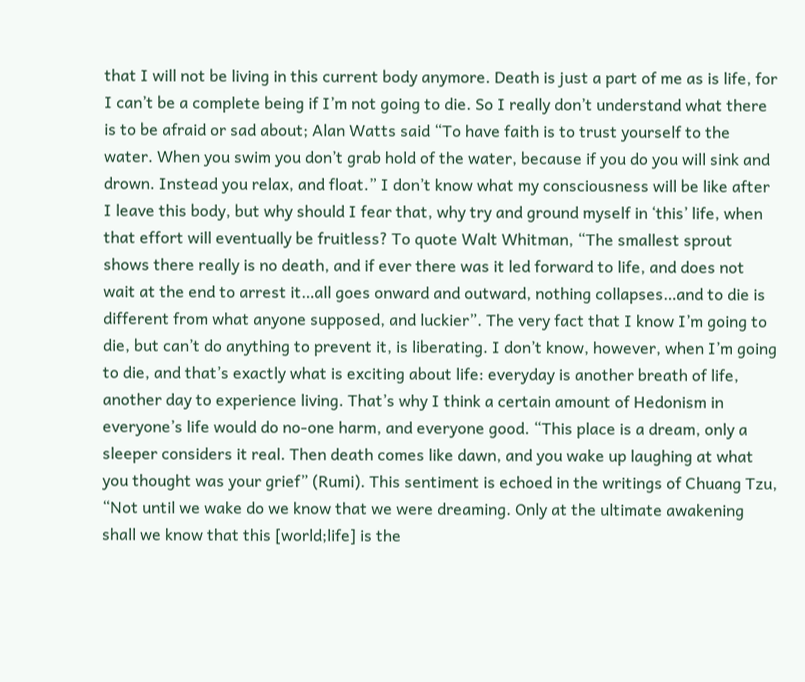that I will not be living in this current body anymore. Death is just a part of me as is life, for I can’t be a complete being if I’m not going to die. So I really don’t understand what there is to be afraid or sad about; Alan Watts said “To have faith is to trust yourself to the water. When you swim you don’t grab hold of the water, because if you do you will sink and drown. Instead you relax, and float.” I don’t know what my consciousness will be like after I leave this body, but why should I fear that, why try and ground myself in ‘this’ life, when that effort will eventually be fruitless? To quote Walt Whitman, “The smallest sprout shows there really is no death, and if ever there was it led forward to life, and does not wait at the end to arrest it…all goes onward and outward, nothing collapses…and to die is different from what anyone supposed, and luckier”. The very fact that I know I’m going to die, but can’t do anything to prevent it, is liberating. I don’t know, however, when I’m going to die, and that’s exactly what is exciting about life: everyday is another breath of life, another day to experience living. That’s why I think a certain amount of Hedonism in everyone’s life would do no-one harm, and everyone good. “This place is a dream, only a sleeper considers it real. Then death comes like dawn, and you wake up laughing at what you thought was your grief” (Rumi). This sentiment is echoed in the writings of Chuang Tzu, “Not until we wake do we know that we were dreaming. Only at the ultimate awakening shall we know that this [world;life] is the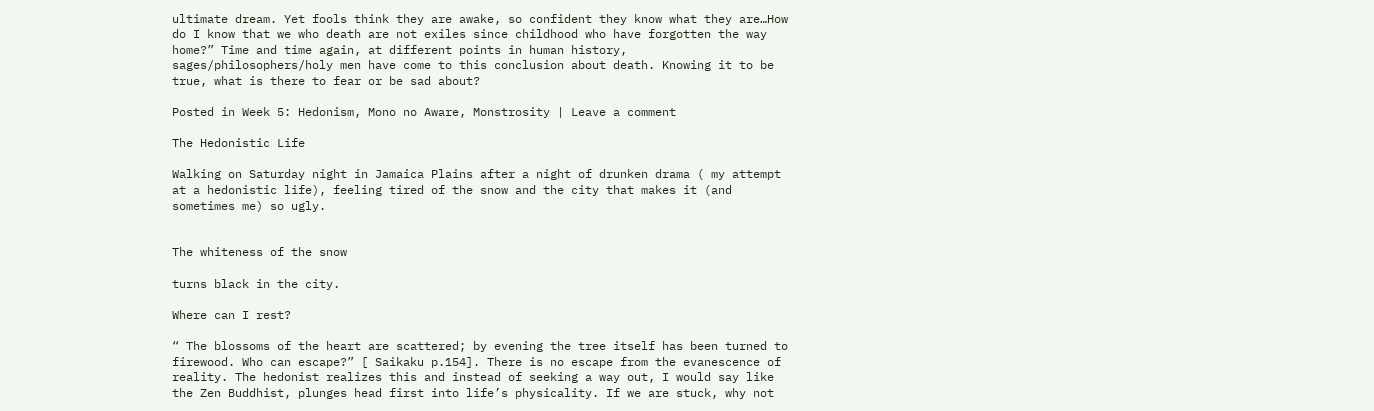ultimate dream. Yet fools think they are awake, so confident they know what they are…How do I know that we who death are not exiles since childhood who have forgotten the way home?” Time and time again, at different points in human history, sages/philosophers/holy men have come to this conclusion about death. Knowing it to be true, what is there to fear or be sad about?

Posted in Week 5: Hedonism, Mono no Aware, Monstrosity | Leave a comment

The Hedonistic Life

Walking on Saturday night in Jamaica Plains after a night of drunken drama ( my attempt at a hedonistic life), feeling tired of the snow and the city that makes it (and sometimes me) so ugly.


The whiteness of the snow

turns black in the city.

Where can I rest?

“ The blossoms of the heart are scattered; by evening the tree itself has been turned to firewood. Who can escape?” [ Saikaku p.154]. There is no escape from the evanescence of reality. The hedonist realizes this and instead of seeking a way out, I would say like the Zen Buddhist, plunges head first into life’s physicality. If we are stuck, why not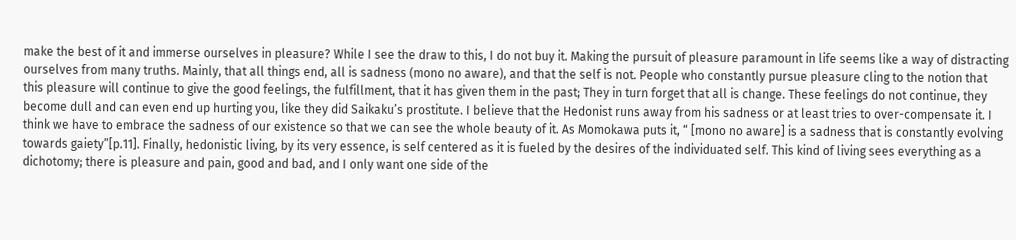make the best of it and immerse ourselves in pleasure? While I see the draw to this, I do not buy it. Making the pursuit of pleasure paramount in life seems like a way of distracting ourselves from many truths. Mainly, that all things end, all is sadness (mono no aware), and that the self is not. People who constantly pursue pleasure cling to the notion that this pleasure will continue to give the good feelings, the fulfillment, that it has given them in the past; They in turn forget that all is change. These feelings do not continue, they become dull and can even end up hurting you, like they did Saikaku’s prostitute. I believe that the Hedonist runs away from his sadness or at least tries to over-compensate it. I think we have to embrace the sadness of our existence so that we can see the whole beauty of it. As Momokawa puts it, “ [mono no aware] is a sadness that is constantly evolving towards gaiety”[p.11]. Finally, hedonistic living, by its very essence, is self centered as it is fueled by the desires of the individuated self. This kind of living sees everything as a dichotomy; there is pleasure and pain, good and bad, and I only want one side of the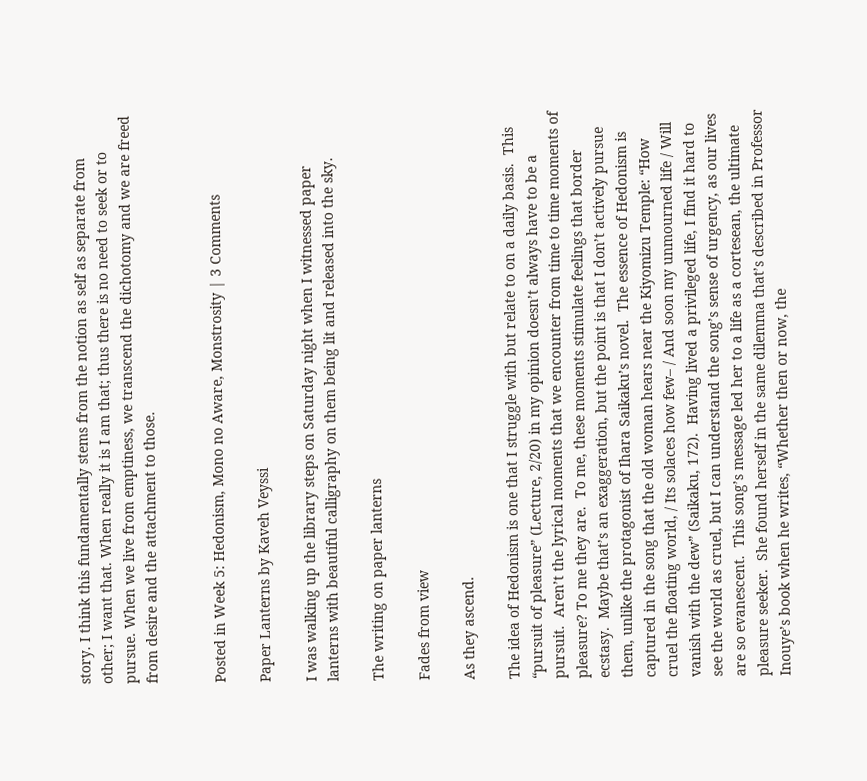story. I think this fundamentally stems from the notion as self as separate from other; I want that. When really it is I am that; thus there is no need to seek or to pursue. When we live from emptiness, we transcend the dichotomy and we are freed from desire and the attachment to those.


Posted in Week 5: Hedonism, Mono no Aware, Monstrosity | 3 Comments

Paper Lanterns by Kaveh Veyssi

I was walking up the library steps on Saturday night when I witnessed paper lanterns with beautiful calligraphy on them being lit and released into the sky.

The writing on paper lanterns

Fades from view

As they ascend.

The idea of Hedonism is one that I struggle with but relate to on a daily basis.  This “pursuit of pleasure” (Lecture, 2/20) in my opinion doesn’t always have to be a pursuit.  Aren’t the lyrical moments that we encounter from time to time moments of pleasure? To me they are.  To me, these moments stimulate feelings that border ecstasy.  Maybe that’s an exaggeration, but the point is that I don’t actively pursue them, unlike the protagonist of Ihara Saikaku’s novel.  The essence of Hedonism is captured in the song that the old woman hears near the Kiyomizu Temple: “How cruel the floating world, / Its solaces how few– / And soon my unmourned life / Will vanish with the dew” (Saikaku, 172).  Having lived a privileged life, I find it hard to see the world as cruel, but I can understand the song’s sense of urgency, as our lives are so evanescent.  This song’s message led her to a life as a cortesean, the ultimate pleasure seeker.  She found herself in the same dilemma that’s described in Professor Inouye’s book when he writes, “Whether then or now, the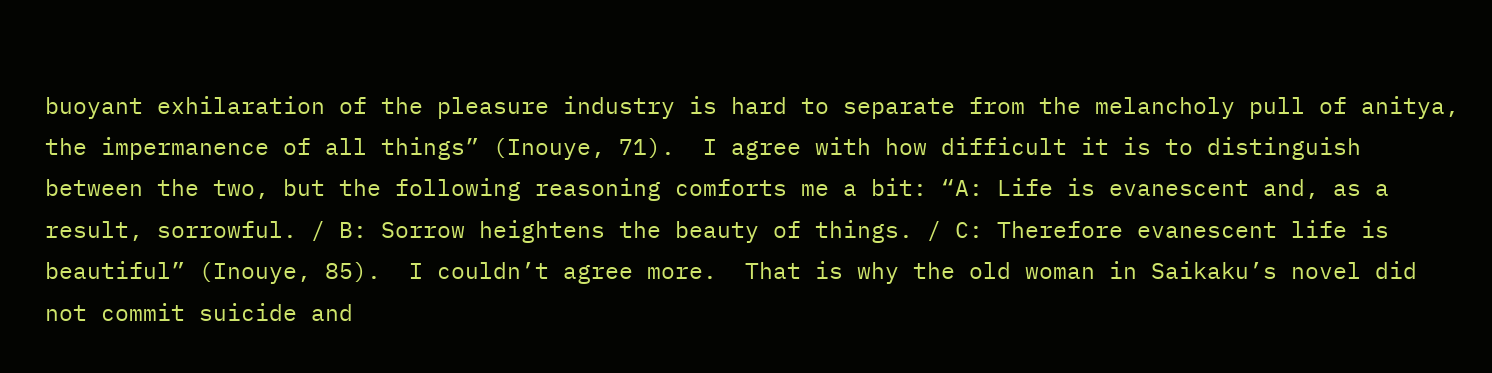buoyant exhilaration of the pleasure industry is hard to separate from the melancholy pull of anitya, the impermanence of all things” (Inouye, 71).  I agree with how difficult it is to distinguish between the two, but the following reasoning comforts me a bit: “A: Life is evanescent and, as a result, sorrowful. / B: Sorrow heightens the beauty of things. / C: Therefore evanescent life is beautiful” (Inouye, 85).  I couldn’t agree more.  That is why the old woman in Saikaku’s novel did not commit suicide and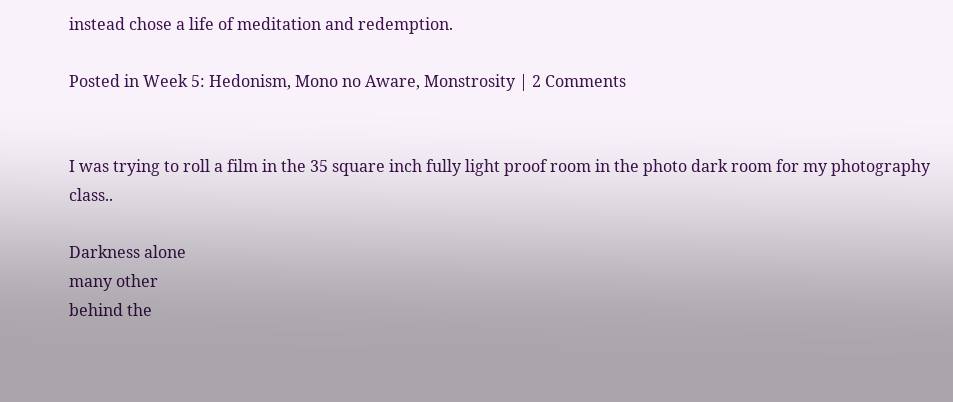instead chose a life of meditation and redemption.

Posted in Week 5: Hedonism, Mono no Aware, Monstrosity | 2 Comments


I was trying to roll a film in the 35 square inch fully light proof room in the photo dark room for my photography class..

Darkness alone
many other
behind the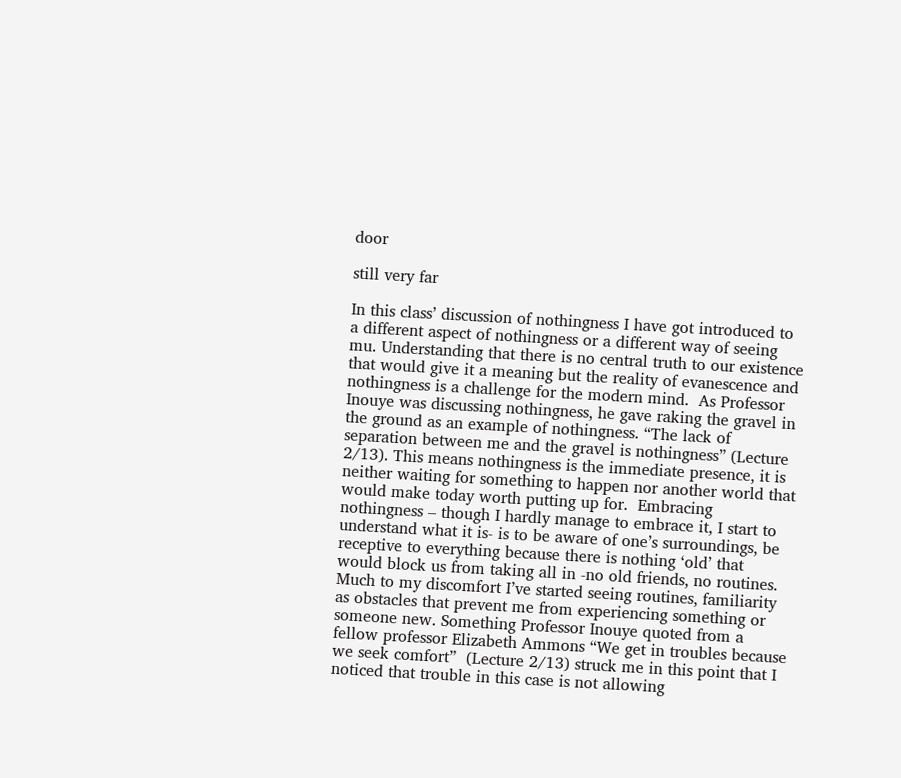door

still very far

In this class’ discussion of nothingness I have got introduced to a different aspect of nothingness or a different way of seeing mu. Understanding that there is no central truth to our existence that would give it a meaning but the reality of evanescence and nothingness is a challenge for the modern mind.  As Professor Inouye was discussing nothingness, he gave raking the gravel in the ground as an example of nothingness. “The lack of separation between me and the gravel is nothingness” (Lecture 2/13). This means nothingness is the immediate presence, it is neither waiting for something to happen nor another world that would make today worth putting up for.  Embracing nothingness – though I hardly manage to embrace it, I start to understand what it is- is to be aware of one’s surroundings, be receptive to everything because there is nothing ‘old’ that would block us from taking all in -no old friends, no routines. Much to my discomfort I’ve started seeing routines, familiarity as obstacles that prevent me from experiencing something or someone new. Something Professor Inouye quoted from a fellow professor Elizabeth Ammons “We get in troubles because we seek comfort”  (Lecture 2/13) struck me in this point that I noticed that trouble in this case is not allowing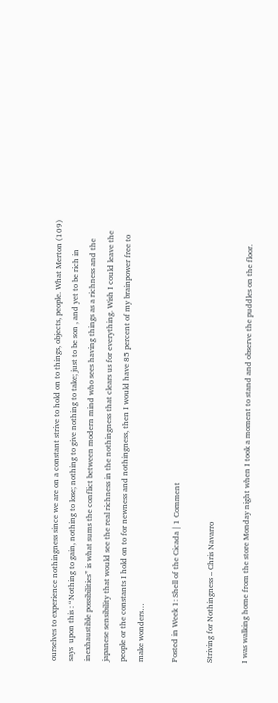ourselves to experience nothingness since we are on a constant strive to hold on to things, objects, people. What Merton (109) says  upon this : “Nothing to gain, nothing to lose; nothing to give nothing to take; just to be son , and yet to be rich in inexhaustible possibilities” is what sums the conflict between modern mind who sees having things as a richness and the japanese sensibility that would see the real richness in the nothingness that clears us for everything. Wish I could leave the people or the constants I hold on to for newness and nothingness, then I would have 85 percent of my brainpower free to make wonders…

Posted in Week 1: Shell of the Cicada | 1 Comment

Striving for Nothingness – Chris Navarro

I was walking home from the store Monday night when I took a moment to stand and observe the puddles on the floor.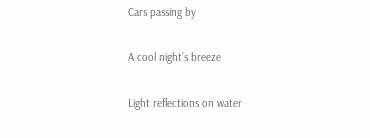Cars passing by

A cool night’s breeze

Light reflections on water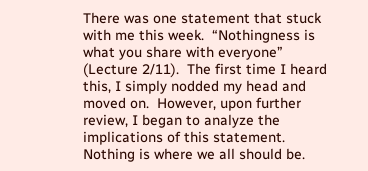There was one statement that stuck with me this week.  “Nothingness is what you share with everyone” (Lecture 2/11).  The first time I heard this, I simply nodded my head and moved on.  However, upon further review, I began to analyze the implications of this statement.  Nothing is where we all should be.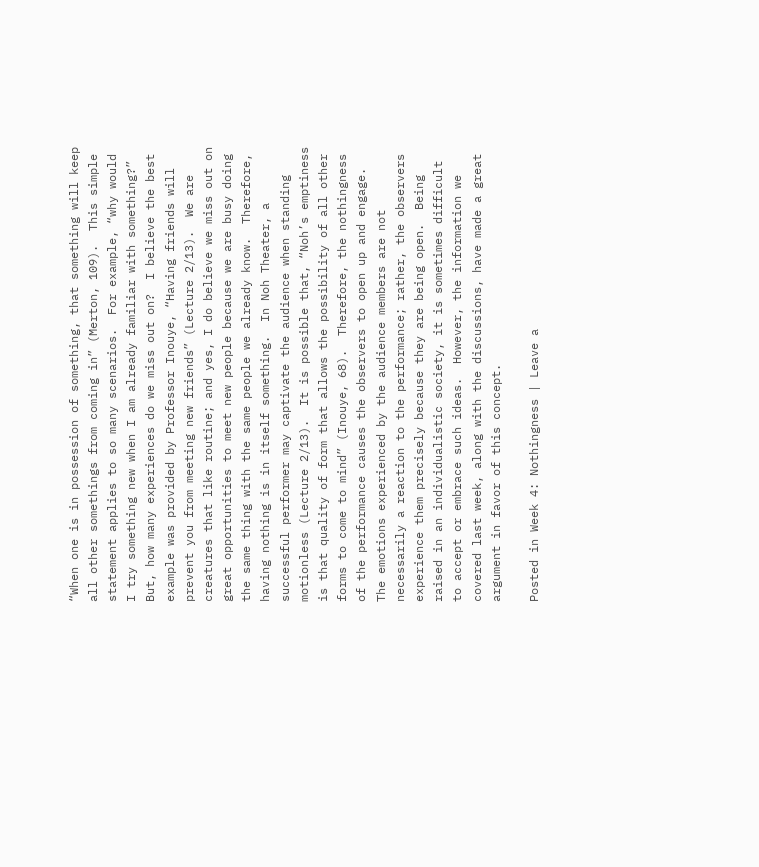“When one is in possession of something, that something will keep all other somethings from coming in” (Merton, 109).  This simple statement applies to so many scenarios.  For example, “why would I try something new when I am already familiar with something?”  But, how many experiences do we miss out on?  I believe the best example was provided by Professor Inouye, “Having friends will prevent you from meeting new friends” (Lecture 2/13).  We are creatures that like routine; and yes, I do believe we miss out on great opportunities to meet new people because we are busy doing the same thing with the same people we already know.  Therefore, having nothing is in itself something.  In Noh Theater, a successful performer may captivate the audience when standing motionless (Lecture 2/13).  It is possible that, “Noh’s emptiness is that quality of form that allows the possibility of all other forms to come to mind” (Inouye, 68).  Therefore, the nothingness of the performance causes the observers to open up and engage.  The emotions experienced by the audience members are not necessarily a reaction to the performance; rather, the observers experience them precisely because they are being open.  Being raised in an individualistic society, it is sometimes difficult to accept or embrace such ideas.  However, the information we covered last week, along with the discussions, have made a great argument in favor of this concept.

Posted in Week 4: Nothingness | Leave a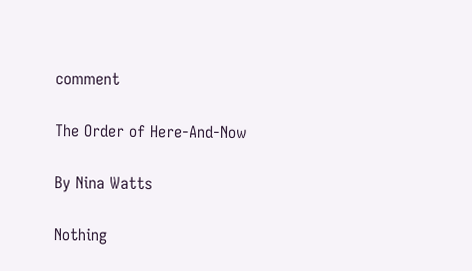comment

The Order of Here-And-Now

By Nina Watts

Nothing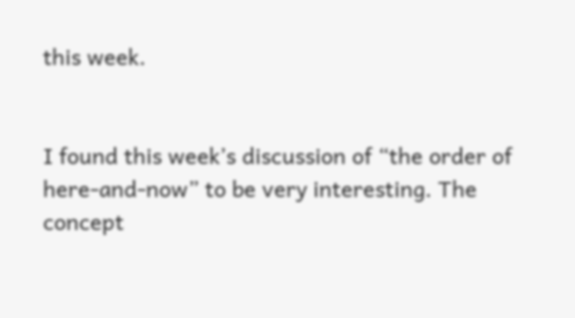this week.


I found this week’s discussion of “the order of here-and-now” to be very interesting. The concept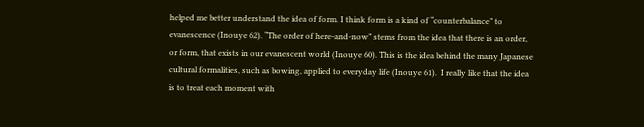helped me better understand the idea of form. I think form is a kind of “counterbalance” to evanescence (Inouye 62). “The order of here-and-now” stems from the idea that there is an order, or form, that exists in our evanescent world (Inouye 60). This is the idea behind the many Japanese cultural formalities, such as bowing, applied to everyday life (Inouye 61).  I really like that the idea is to treat each moment with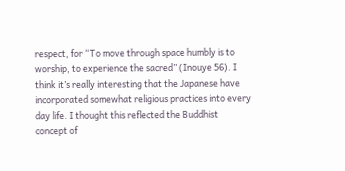respect, for “To move through space humbly is to worship, to experience the sacred” (Inouye 56). I think it’s really interesting that the Japanese have incorporated somewhat religious practices into every day life. I thought this reflected the Buddhist concept of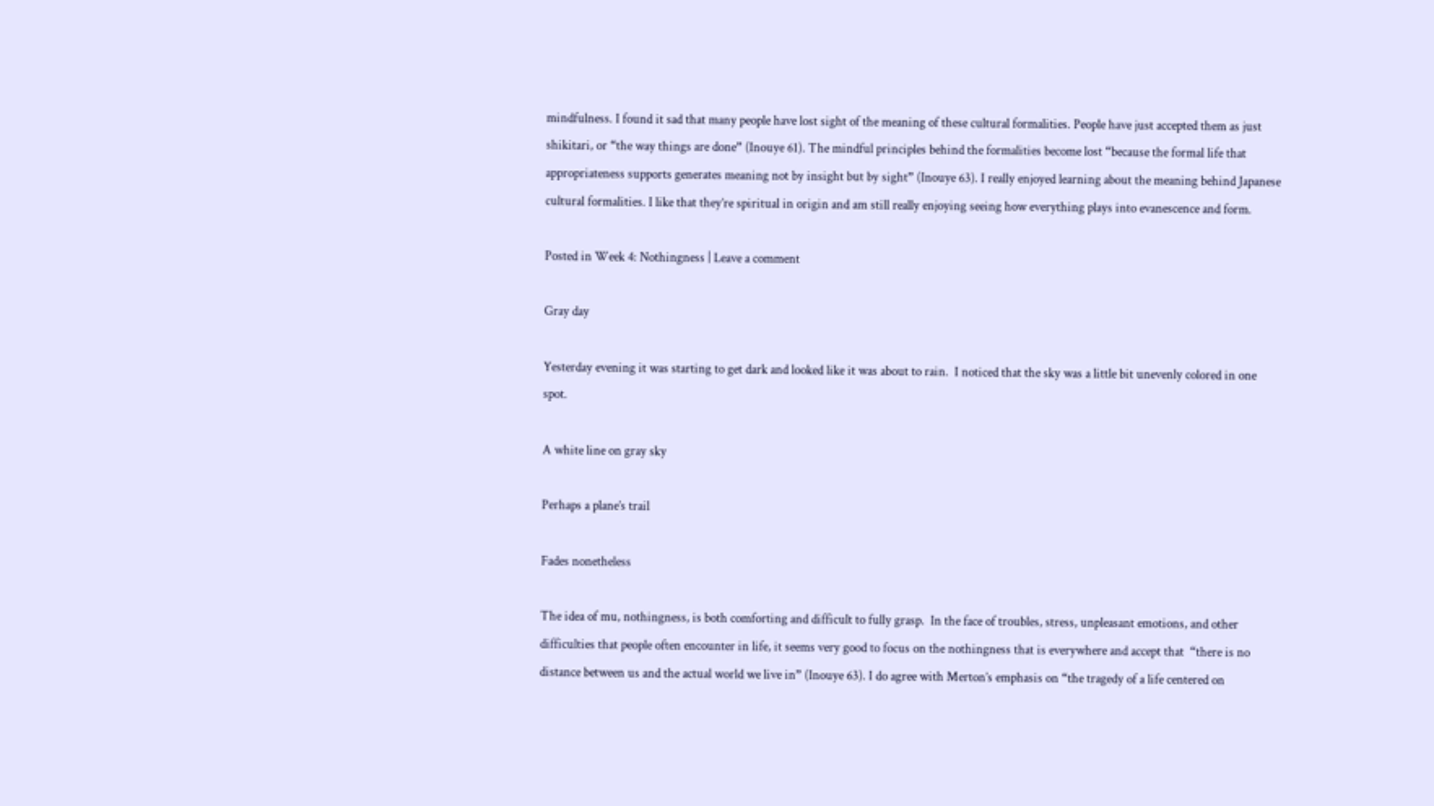mindfulness. I found it sad that many people have lost sight of the meaning of these cultural formalities. People have just accepted them as just shikitari, or “the way things are done” (Inouye 61). The mindful principles behind the formalities become lost “because the formal life that appropriateness supports generates meaning not by insight but by sight” (Inouye 63). I really enjoyed learning about the meaning behind Japanese cultural formalities. I like that they’re spiritual in origin and am still really enjoying seeing how everything plays into evanescence and form.

Posted in Week 4: Nothingness | Leave a comment

Gray day

Yesterday evening it was starting to get dark and looked like it was about to rain.  I noticed that the sky was a little bit unevenly colored in one spot.

A white line on gray sky

Perhaps a plane’s trail

Fades nonetheless

The idea of mu, nothingness, is both comforting and difficult to fully grasp.  In the face of troubles, stress, unpleasant emotions, and other difficulties that people often encounter in life, it seems very good to focus on the nothingness that is everywhere and accept that  “there is no distance between us and the actual world we live in” (Inouye 63). I do agree with Merton’s emphasis on “the tragedy of a life centered on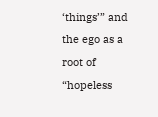‘things’” and the ego as a root of “hopeless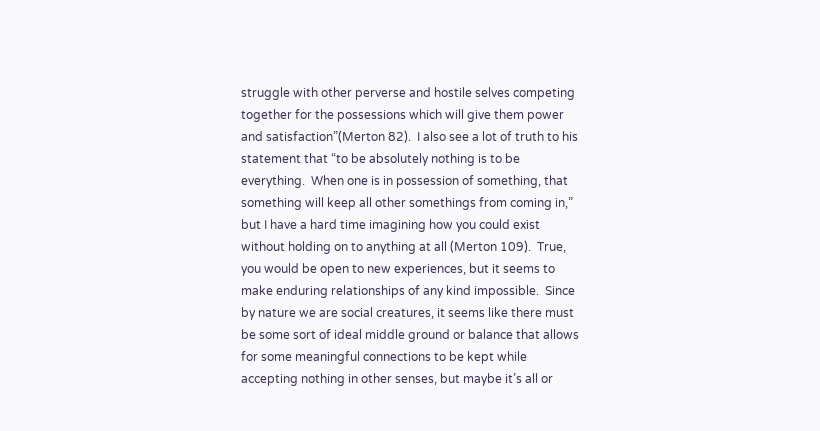struggle with other perverse and hostile selves competing together for the possessions which will give them power and satisfaction”(Merton 82).  I also see a lot of truth to his statement that “to be absolutely nothing is to be everything.  When one is in possession of something, that something will keep all other somethings from coming in,” but I have a hard time imagining how you could exist without holding on to anything at all (Merton 109).  True, you would be open to new experiences, but it seems to make enduring relationships of any kind impossible.  Since by nature we are social creatures, it seems like there must be some sort of ideal middle ground or balance that allows for some meaningful connections to be kept while accepting nothing in other senses, but maybe it’s all or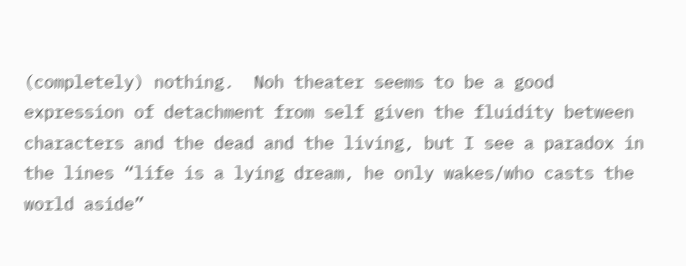(completely) nothing.  Noh theater seems to be a good expression of detachment from self given the fluidity between characters and the dead and the living, but I see a paradox in the lines “life is a lying dream, he only wakes/who casts the world aside”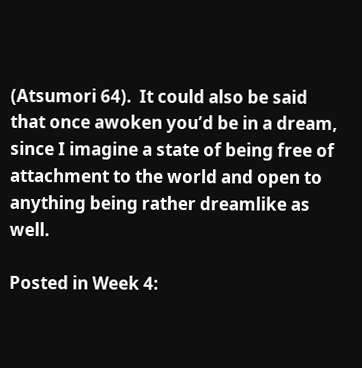(Atsumori 64).  It could also be said that once awoken you’d be in a dream, since I imagine a state of being free of attachment to the world and open to anything being rather dreamlike as well.

Posted in Week 4: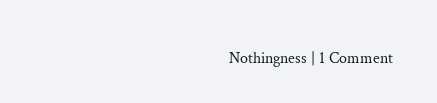Nothingness | 1 Comment